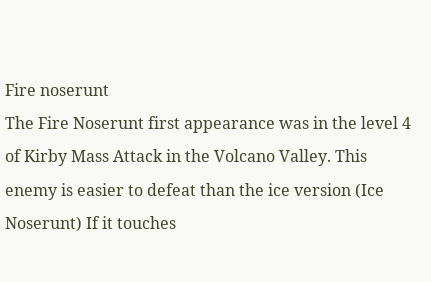Fire noserunt
The Fire Noserunt first appearance was in the level 4 of Kirby Mass Attack in the Volcano Valley. This enemy is easier to defeat than the ice version (Ice Noserunt) If it touches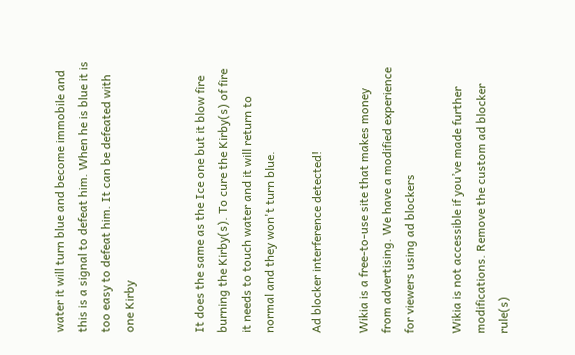water it will turn blue and become immobile and this is a signal to defeat him. When he is blue it is too easy to defeat him. It can be defeated with one Kirby


It does the same as the Ice one but it blow fire burning the Kirby(s). To cure the Kirby(s) of fire it needs to touch water and it will return to normal and they won't turn blue.

Ad blocker interference detected!

Wikia is a free-to-use site that makes money from advertising. We have a modified experience for viewers using ad blockers

Wikia is not accessible if you’ve made further modifications. Remove the custom ad blocker rule(s)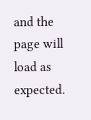and the page will load as expected.